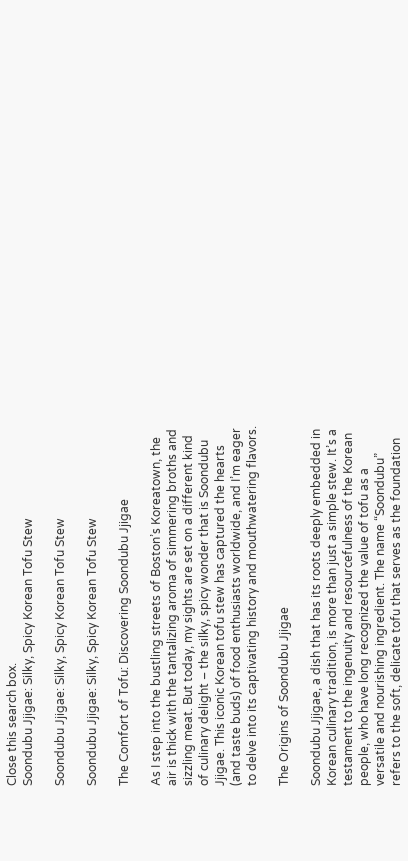Close this search box.
Soondubu Jjigae: Silky, Spicy Korean Tofu Stew

Soondubu Jjigae: Silky, Spicy Korean Tofu Stew

Soondubu Jjigae: Silky, Spicy Korean Tofu Stew

The Comfort of Tofu: Discovering Soondubu Jjigae

As I step into the bustling streets of Boston’s Koreatown, the air is thick with the tantalizing aroma of simmering broths and sizzling meat. But today, my sights are set on a different kind of culinary delight – the silky, spicy wonder that is Soondubu Jjigae. This iconic Korean tofu stew has captured the hearts (and taste buds) of food enthusiasts worldwide, and I’m eager to delve into its captivating history and mouthwatering flavors.

The Origins of Soondubu Jjigae

Soondubu Jjigae, a dish that has its roots deeply embedded in Korean culinary tradition, is more than just a simple stew. It’s a testament to the ingenuity and resourcefulness of the Korean people, who have long recognized the value of tofu as a versatile and nourishing ingredient. The name “Soondubu” refers to the soft, delicate tofu that serves as the foundation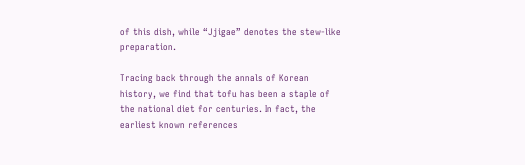of this dish, while “Jjigae” denotes the stew-like preparation.

Tracing back through the annals of Korean history, we find that tofu has been a staple of the national diet for centuries. In fact, the earliest known references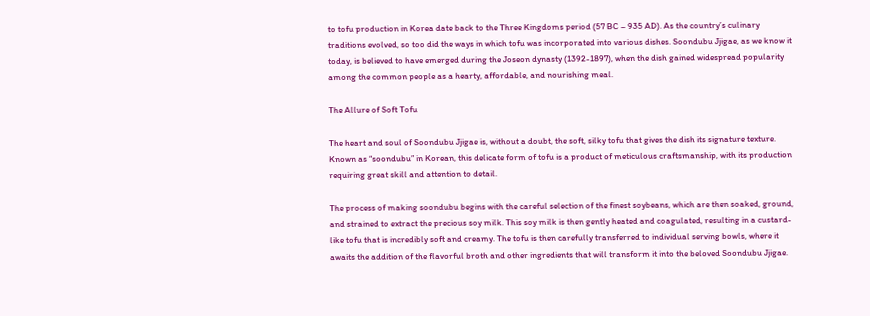to tofu production in Korea date back to the Three Kingdoms period (57 BC – 935 AD). As the country’s culinary traditions evolved, so too did the ways in which tofu was incorporated into various dishes. Soondubu Jjigae, as we know it today, is believed to have emerged during the Joseon dynasty (1392-1897), when the dish gained widespread popularity among the common people as a hearty, affordable, and nourishing meal.

The Allure of Soft Tofu

The heart and soul of Soondubu Jjigae is, without a doubt, the soft, silky tofu that gives the dish its signature texture. Known as “soondubu” in Korean, this delicate form of tofu is a product of meticulous craftsmanship, with its production requiring great skill and attention to detail.

The process of making soondubu begins with the careful selection of the finest soybeans, which are then soaked, ground, and strained to extract the precious soy milk. This soy milk is then gently heated and coagulated, resulting in a custard-like tofu that is incredibly soft and creamy. The tofu is then carefully transferred to individual serving bowls, where it awaits the addition of the flavorful broth and other ingredients that will transform it into the beloved Soondubu Jjigae.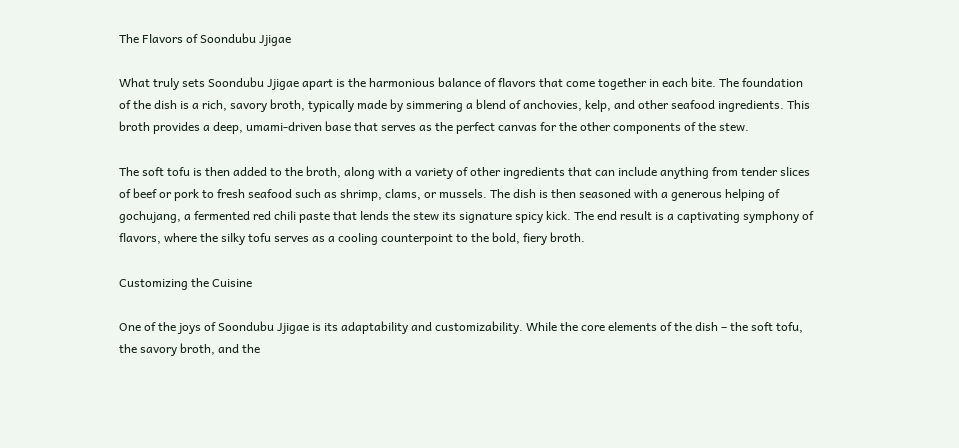The Flavors of Soondubu Jjigae

What truly sets Soondubu Jjigae apart is the harmonious balance of flavors that come together in each bite. The foundation of the dish is a rich, savory broth, typically made by simmering a blend of anchovies, kelp, and other seafood ingredients. This broth provides a deep, umami-driven base that serves as the perfect canvas for the other components of the stew.

The soft tofu is then added to the broth, along with a variety of other ingredients that can include anything from tender slices of beef or pork to fresh seafood such as shrimp, clams, or mussels. The dish is then seasoned with a generous helping of gochujang, a fermented red chili paste that lends the stew its signature spicy kick. The end result is a captivating symphony of flavors, where the silky tofu serves as a cooling counterpoint to the bold, fiery broth.

Customizing the Cuisine

One of the joys of Soondubu Jjigae is its adaptability and customizability. While the core elements of the dish – the soft tofu, the savory broth, and the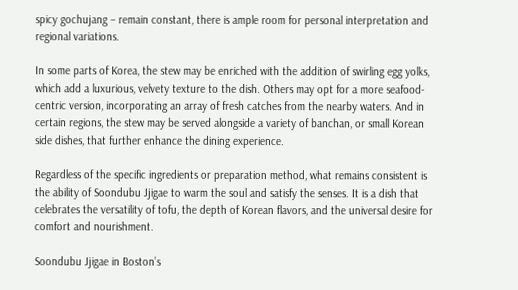spicy gochujang – remain constant, there is ample room for personal interpretation and regional variations.

In some parts of Korea, the stew may be enriched with the addition of swirling egg yolks, which add a luxurious, velvety texture to the dish. Others may opt for a more seafood-centric version, incorporating an array of fresh catches from the nearby waters. And in certain regions, the stew may be served alongside a variety of banchan, or small Korean side dishes, that further enhance the dining experience.

Regardless of the specific ingredients or preparation method, what remains consistent is the ability of Soondubu Jjigae to warm the soul and satisfy the senses. It is a dish that celebrates the versatility of tofu, the depth of Korean flavors, and the universal desire for comfort and nourishment.

Soondubu Jjigae in Boston’s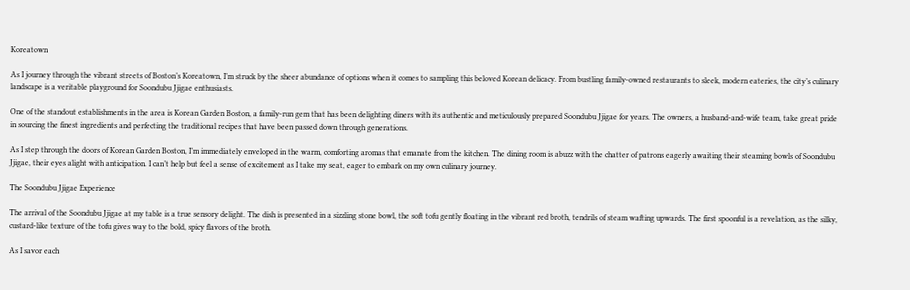Koreatown

As I journey through the vibrant streets of Boston’s Koreatown, I’m struck by the sheer abundance of options when it comes to sampling this beloved Korean delicacy. From bustling family-owned restaurants to sleek, modern eateries, the city’s culinary landscape is a veritable playground for Soondubu Jjigae enthusiasts.

One of the standout establishments in the area is Korean Garden Boston, a family-run gem that has been delighting diners with its authentic and meticulously prepared Soondubu Jjigae for years. The owners, a husband-and-wife team, take great pride in sourcing the finest ingredients and perfecting the traditional recipes that have been passed down through generations.

As I step through the doors of Korean Garden Boston, I’m immediately enveloped in the warm, comforting aromas that emanate from the kitchen. The dining room is abuzz with the chatter of patrons eagerly awaiting their steaming bowls of Soondubu Jjigae, their eyes alight with anticipation. I can’t help but feel a sense of excitement as I take my seat, eager to embark on my own culinary journey.

The Soondubu Jjigae Experience

The arrival of the Soondubu Jjigae at my table is a true sensory delight. The dish is presented in a sizzling stone bowl, the soft tofu gently floating in the vibrant red broth, tendrils of steam wafting upwards. The first spoonful is a revelation, as the silky, custard-like texture of the tofu gives way to the bold, spicy flavors of the broth.

As I savor each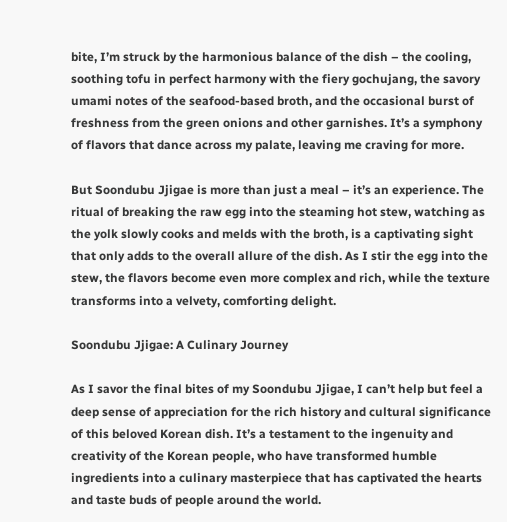bite, I’m struck by the harmonious balance of the dish – the cooling, soothing tofu in perfect harmony with the fiery gochujang, the savory umami notes of the seafood-based broth, and the occasional burst of freshness from the green onions and other garnishes. It’s a symphony of flavors that dance across my palate, leaving me craving for more.

But Soondubu Jjigae is more than just a meal – it’s an experience. The ritual of breaking the raw egg into the steaming hot stew, watching as the yolk slowly cooks and melds with the broth, is a captivating sight that only adds to the overall allure of the dish. As I stir the egg into the stew, the flavors become even more complex and rich, while the texture transforms into a velvety, comforting delight.

Soondubu Jjigae: A Culinary Journey

As I savor the final bites of my Soondubu Jjigae, I can’t help but feel a deep sense of appreciation for the rich history and cultural significance of this beloved Korean dish. It’s a testament to the ingenuity and creativity of the Korean people, who have transformed humble ingredients into a culinary masterpiece that has captivated the hearts and taste buds of people around the world.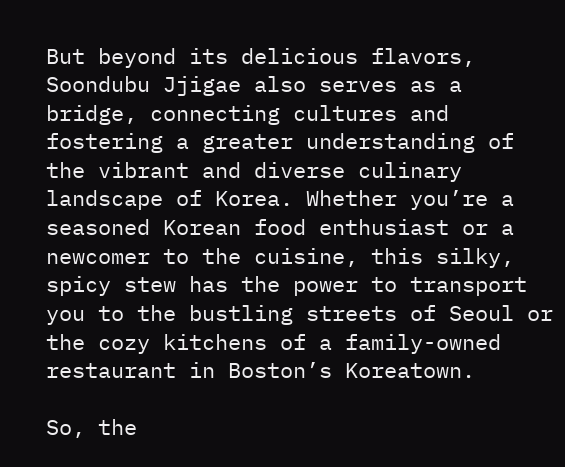But beyond its delicious flavors, Soondubu Jjigae also serves as a bridge, connecting cultures and fostering a greater understanding of the vibrant and diverse culinary landscape of Korea. Whether you’re a seasoned Korean food enthusiast or a newcomer to the cuisine, this silky, spicy stew has the power to transport you to the bustling streets of Seoul or the cozy kitchens of a family-owned restaurant in Boston’s Koreatown.

So, the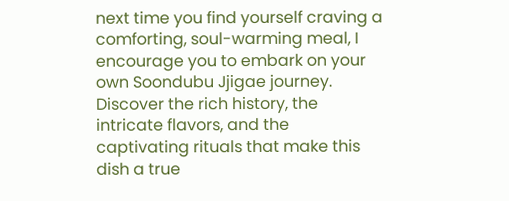next time you find yourself craving a comforting, soul-warming meal, I encourage you to embark on your own Soondubu Jjigae journey. Discover the rich history, the intricate flavors, and the captivating rituals that make this dish a true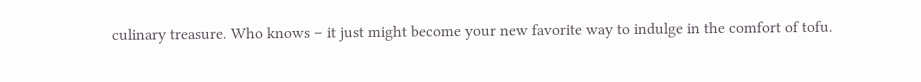culinary treasure. Who knows – it just might become your new favorite way to indulge in the comfort of tofu.